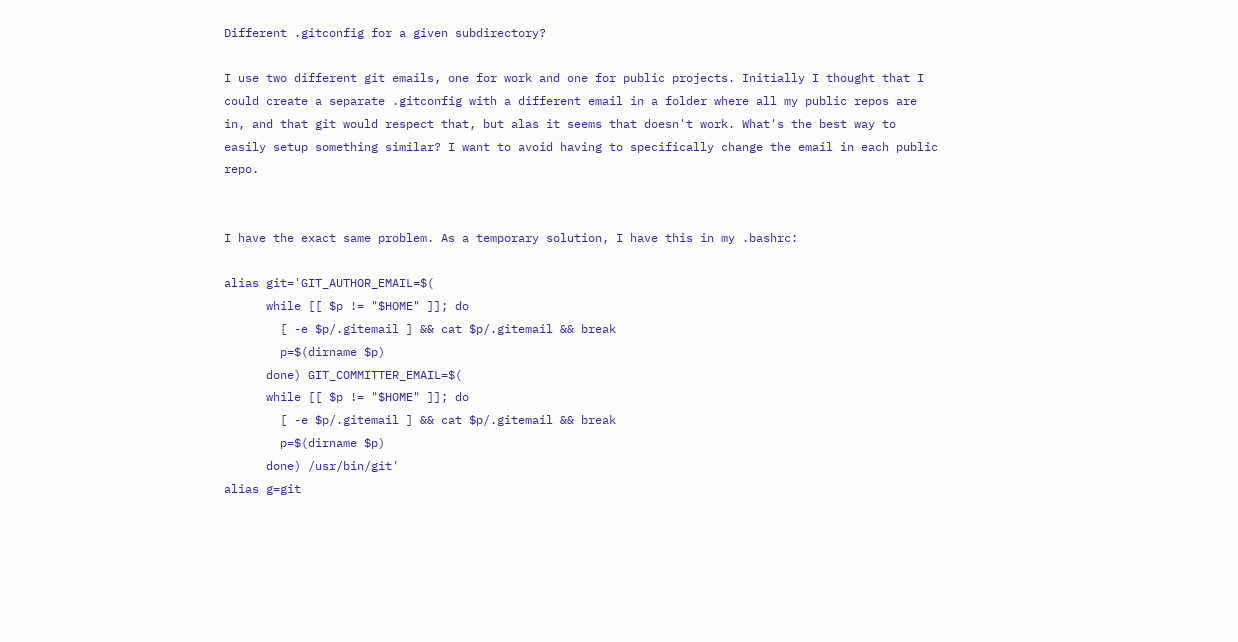Different .gitconfig for a given subdirectory?

I use two different git emails, one for work and one for public projects. Initially I thought that I could create a separate .gitconfig with a different email in a folder where all my public repos are in, and that git would respect that, but alas it seems that doesn't work. What's the best way to easily setup something similar? I want to avoid having to specifically change the email in each public repo.


I have the exact same problem. As a temporary solution, I have this in my .bashrc:

alias git='GIT_AUTHOR_EMAIL=$(
      while [[ $p != "$HOME" ]]; do
        [ -e $p/.gitemail ] && cat $p/.gitemail && break
        p=$(dirname $p)
      done) GIT_COMMITTER_EMAIL=$(
      while [[ $p != "$HOME" ]]; do
        [ -e $p/.gitemail ] && cat $p/.gitemail && break
        p=$(dirname $p)
      done) /usr/bin/git'
alias g=git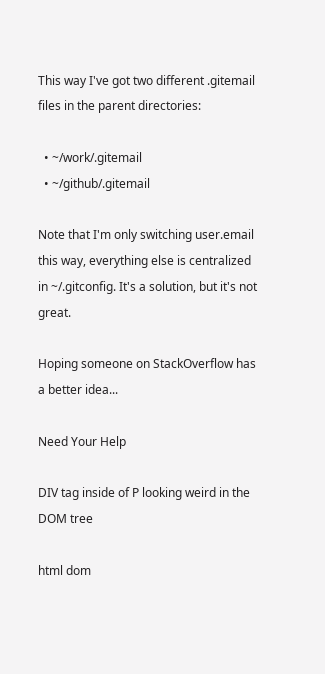This way I've got two different .gitemail files in the parent directories:

  • ~/work/.gitemail
  • ~/github/.gitemail

Note that I'm only switching user.email this way, everything else is centralized in ~/.gitconfig. It's a solution, but it's not great.

Hoping someone on StackOverflow has a better idea...

Need Your Help

DIV tag inside of P looking weird in the DOM tree

html dom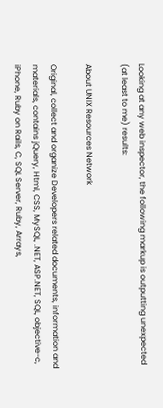Looking at any web inspector, the following markup is outputting unexpected (at least to me) results:

About UNIX Resources Network

Original, collect and organize Developers related documents, information and materials, contains jQuery, Html, CSS, MySQL, .NET, ASP.NET, SQL, objective-c, iPhone, Ruby on Rails, C, SQL Server, Ruby, Arrays,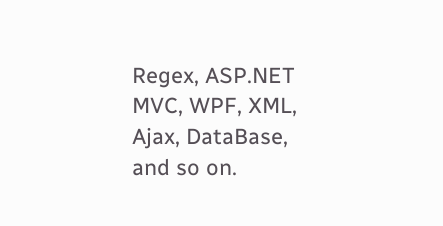Regex, ASP.NET MVC, WPF, XML, Ajax, DataBase, and so on.